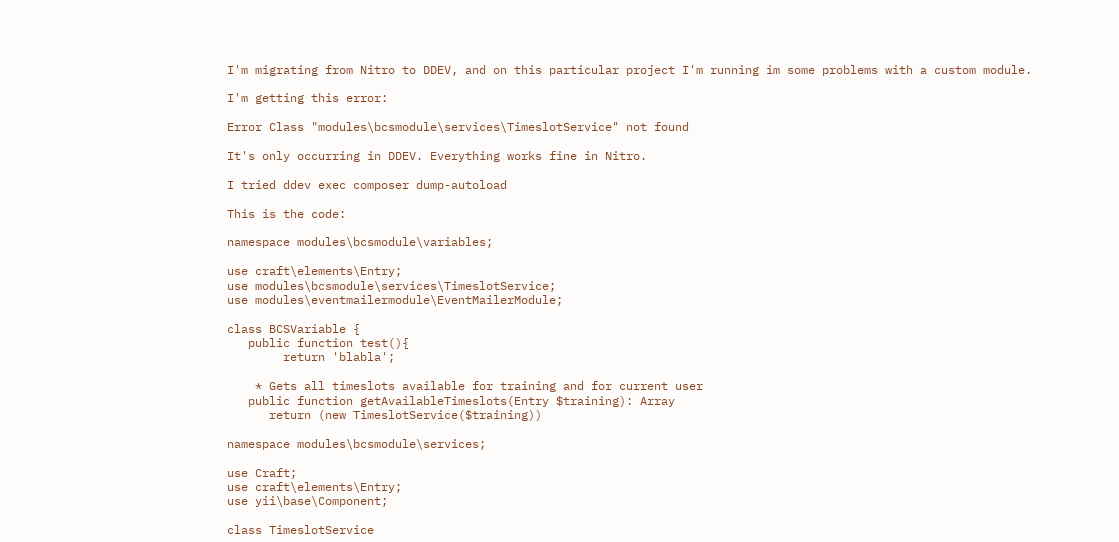I'm migrating from Nitro to DDEV, and on this particular project I'm running im some problems with a custom module.

I'm getting this error:

Error Class "modules\bcsmodule\services\TimeslotService" not found

It's only occurring in DDEV. Everything works fine in Nitro.

I tried ddev exec composer dump-autoload

This is the code:

namespace modules\bcsmodule\variables;

use craft\elements\Entry;
use modules\bcsmodule\services\TimeslotService;
use modules\eventmailermodule\EventMailerModule;

class BCSVariable {
   public function test(){
        return 'blabla';

    * Gets all timeslots available for training and for current user
   public function getAvailableTimeslots(Entry $training): Array
      return (new TimeslotService($training))

namespace modules\bcsmodule\services;

use Craft;
use craft\elements\Entry;
use yii\base\Component;

class TimeslotService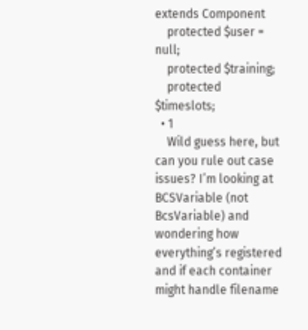extends Component
    protected $user = null;
    protected $training;
    protected $timeslots;
  • 1
    Wild guess here, but can you rule out case issues? I’m looking at BCSVariable (not BcsVariable) and wondering how everything’s registered and if each container might handle filename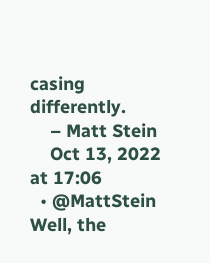casing differently.
    – Matt Stein
    Oct 13, 2022 at 17:06
  • @MattStein Well, the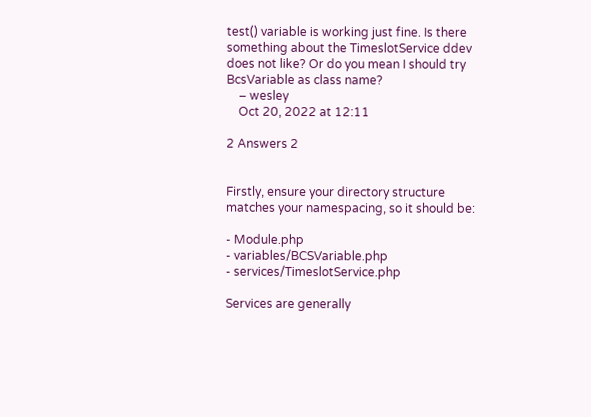test() variable is working just fine. Is there something about the TimeslotService ddev does not like? Or do you mean I should try BcsVariable as class name?
    – wesley
    Oct 20, 2022 at 12:11

2 Answers 2


Firstly, ensure your directory structure matches your namespacing, so it should be:

- Module.php
- variables/BCSVariable.php
- services/TimeslotService.php

Services are generally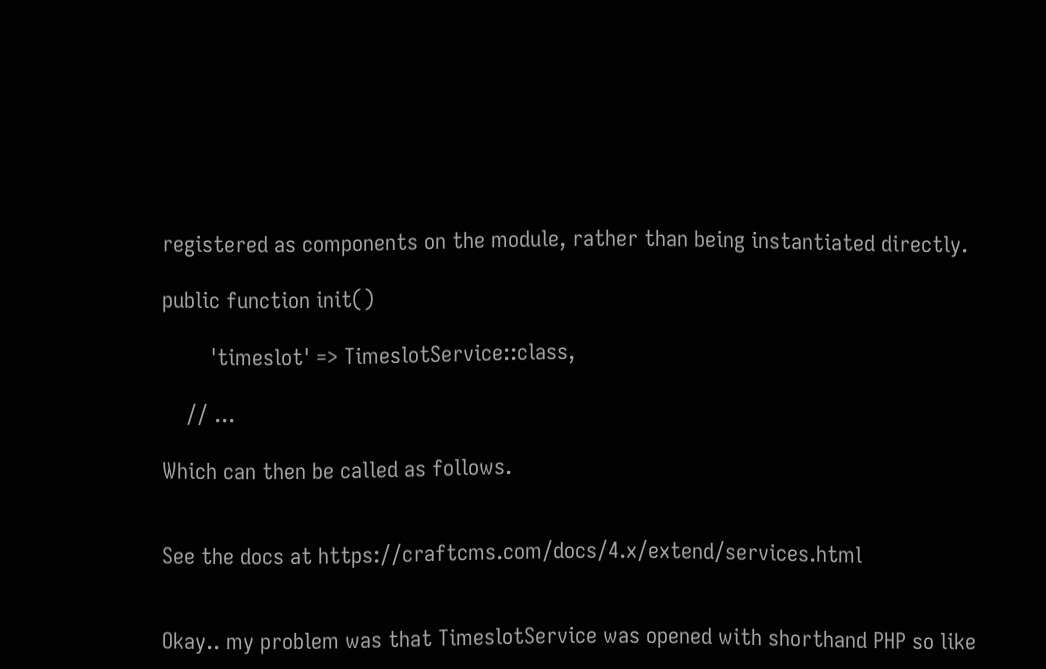registered as components on the module, rather than being instantiated directly.

public function init()

        'timeslot' => TimeslotService::class,

    // ...

Which can then be called as follows.


See the docs at https://craftcms.com/docs/4.x/extend/services.html


Okay.. my problem was that TimeslotService was opened with shorthand PHP so like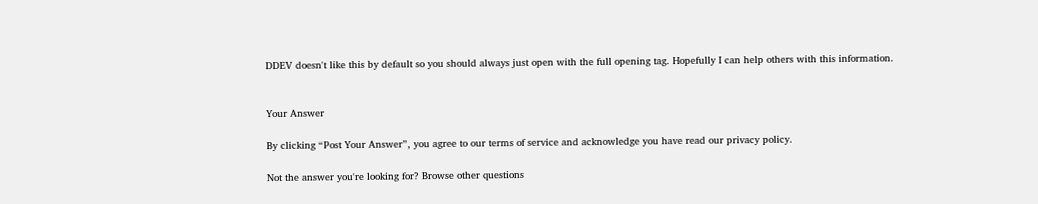DDEV doesn't like this by default so you should always just open with the full opening tag. Hopefully I can help others with this information.


Your Answer

By clicking “Post Your Answer”, you agree to our terms of service and acknowledge you have read our privacy policy.

Not the answer you're looking for? Browse other questions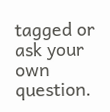tagged or ask your own question.